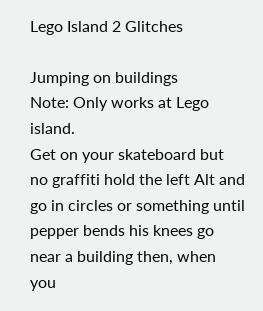Lego Island 2 Glitches

Jumping on buildings
Note: Only works at Lego island.
Get on your skateboard but no graffiti hold the left Alt and go in circles or something until pepper bends his knees go near a building then, when you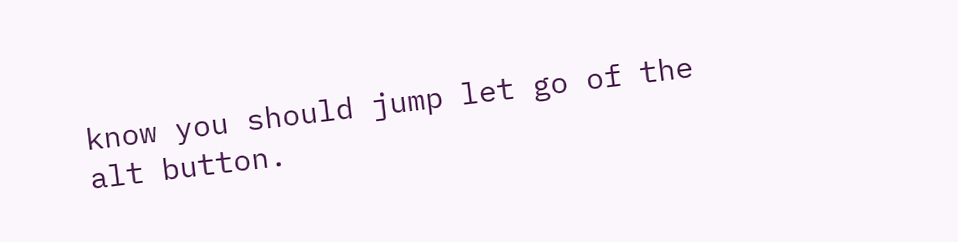know you should jump let go of the alt button.